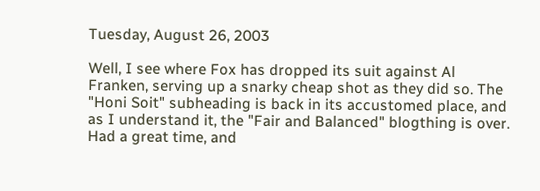Tuesday, August 26, 2003

Well, I see where Fox has dropped its suit against Al Franken, serving up a snarky cheap shot as they did so. The "Honi Soit" subheading is back in its accustomed place, and as I understand it, the "Fair and Balanced" blogthing is over. Had a great time, and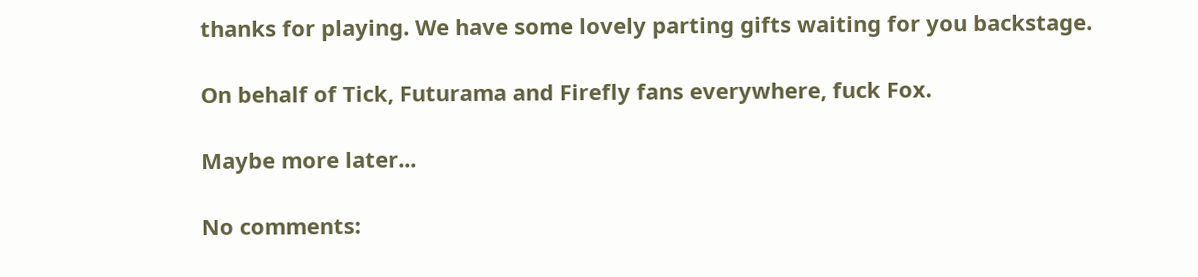thanks for playing. We have some lovely parting gifts waiting for you backstage.

On behalf of Tick, Futurama and Firefly fans everywhere, fuck Fox.

Maybe more later...

No comments: